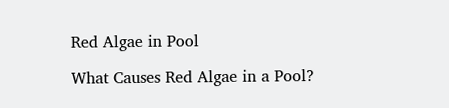Red Algae in Pool

What Causes Red Algae in a Pool?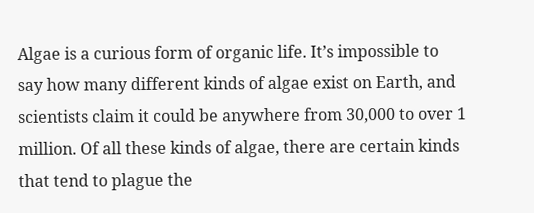Algae is a curious form of organic life. It’s impossible to say how many different kinds of algae exist on Earth, and scientists claim it could be anywhere from 30,000 to over 1 million. Of all these kinds of algae, there are certain kinds that tend to plague the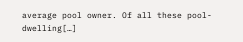average pool owner. Of all these pool-dwelling[…]